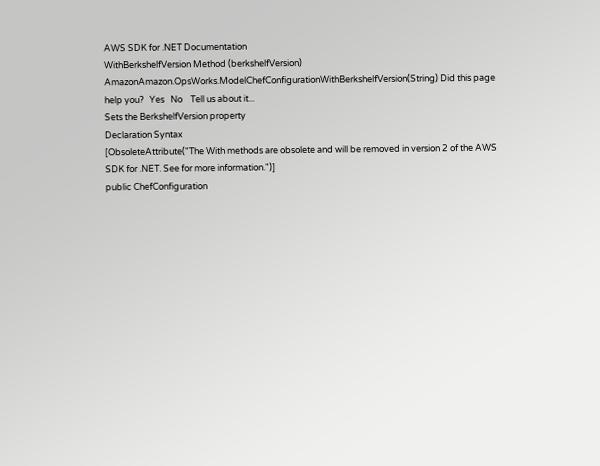AWS SDK for .NET Documentation
WithBerkshelfVersion Method (berkshelfVersion)
AmazonAmazon.OpsWorks.ModelChefConfigurationWithBerkshelfVersion(String) Did this page help you?   Yes   No    Tell us about it...
Sets the BerkshelfVersion property
Declaration Syntax
[ObsoleteAttribute("The With methods are obsolete and will be removed in version 2 of the AWS SDK for .NET. See for more information.")]
public ChefConfiguration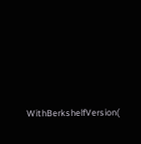WithBerkshelfVersion(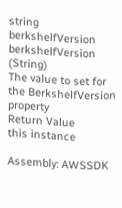string berkshelfVersion
berkshelfVersion (String)
The value to set for the BerkshelfVersion property
Return Value
this instance

Assembly: AWSSDK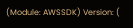(Module: AWSSDK) Version: (